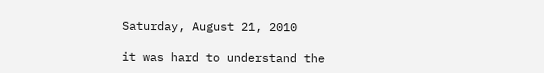Saturday, August 21, 2010

it was hard to understand the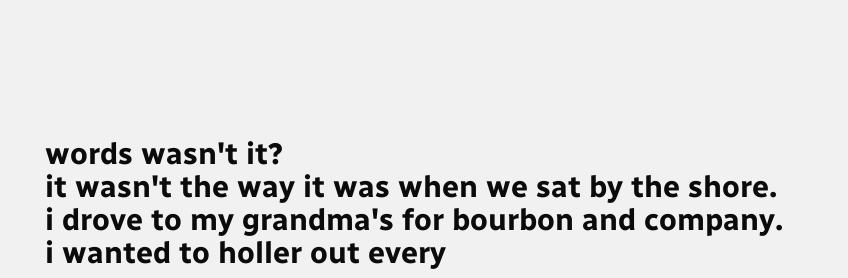words wasn't it?
it wasn't the way it was when we sat by the shore.
i drove to my grandma's for bourbon and company.
i wanted to holler out every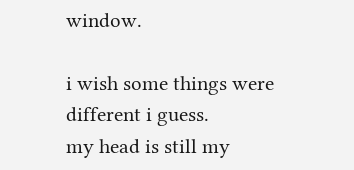window.

i wish some things were different i guess.
my head is still my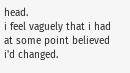head.
i feel vaguely that i had at some point believed i'd changed.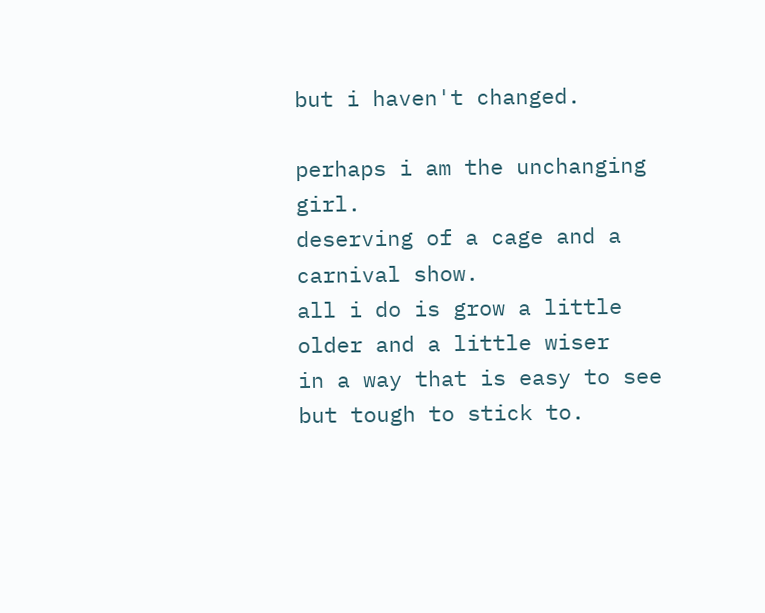but i haven't changed.

perhaps i am the unchanging girl.
deserving of a cage and a carnival show.
all i do is grow a little older and a little wiser
in a way that is easy to see but tough to stick to.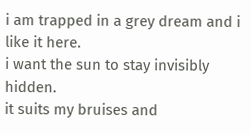i am trapped in a grey dream and i like it here.
i want the sun to stay invisibly hidden.
it suits my bruises and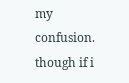my confusion.
though if i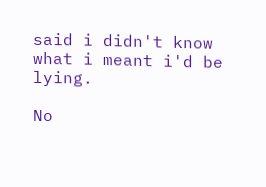said i didn't know what i meant i'd be lying.

No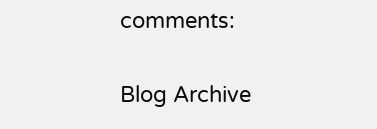comments:

Blog Archive